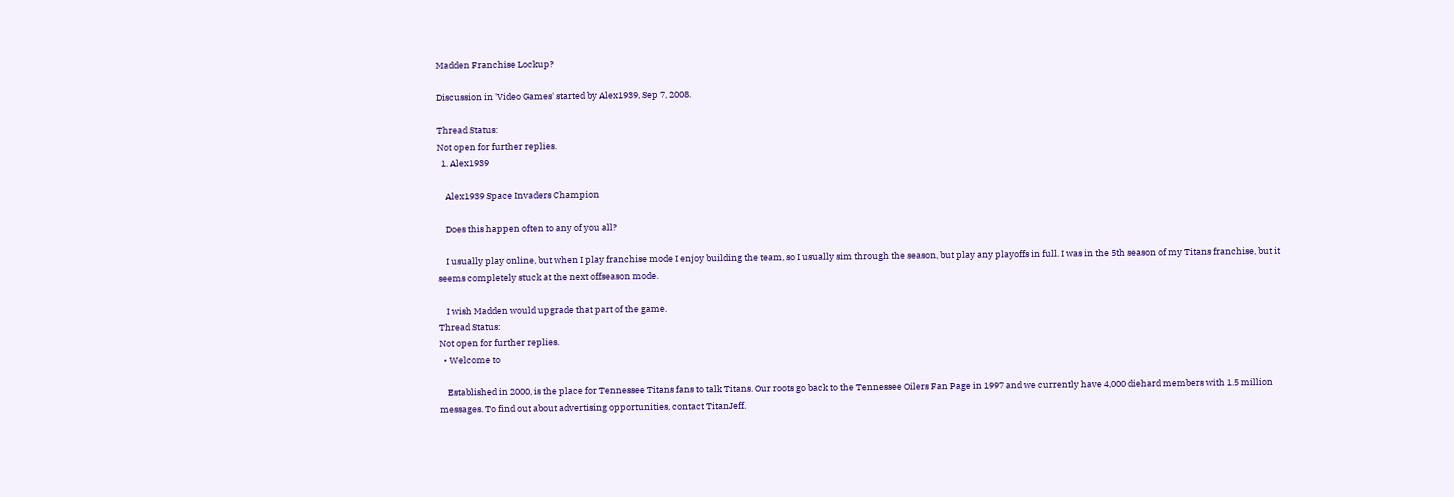Madden Franchise Lockup?

Discussion in 'Video Games' started by Alex1939, Sep 7, 2008.

Thread Status:
Not open for further replies.
  1. Alex1939

    Alex1939 Space Invaders Champion

    Does this happen often to any of you all?

    I usually play online, but when I play franchise mode I enjoy building the team, so I usually sim through the season, but play any playoffs in full. I was in the 5th season of my Titans franchise, but it seems completely stuck at the next offseason mode.

    I wish Madden would upgrade that part of the game.
Thread Status:
Not open for further replies.
  • Welcome to

    Established in 2000, is the place for Tennessee Titans fans to talk Titans. Our roots go back to the Tennessee Oilers Fan Page in 1997 and we currently have 4,000 diehard members with 1.5 million messages. To find out about advertising opportunities, contact TitanJeff.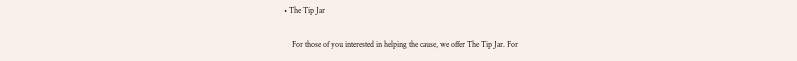• The Tip Jar

    For those of you interested in helping the cause, we offer The Tip Jar. For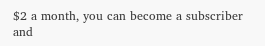$2 a month, you can become a subscriber and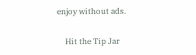enjoy without ads.

    Hit the Tip Jar